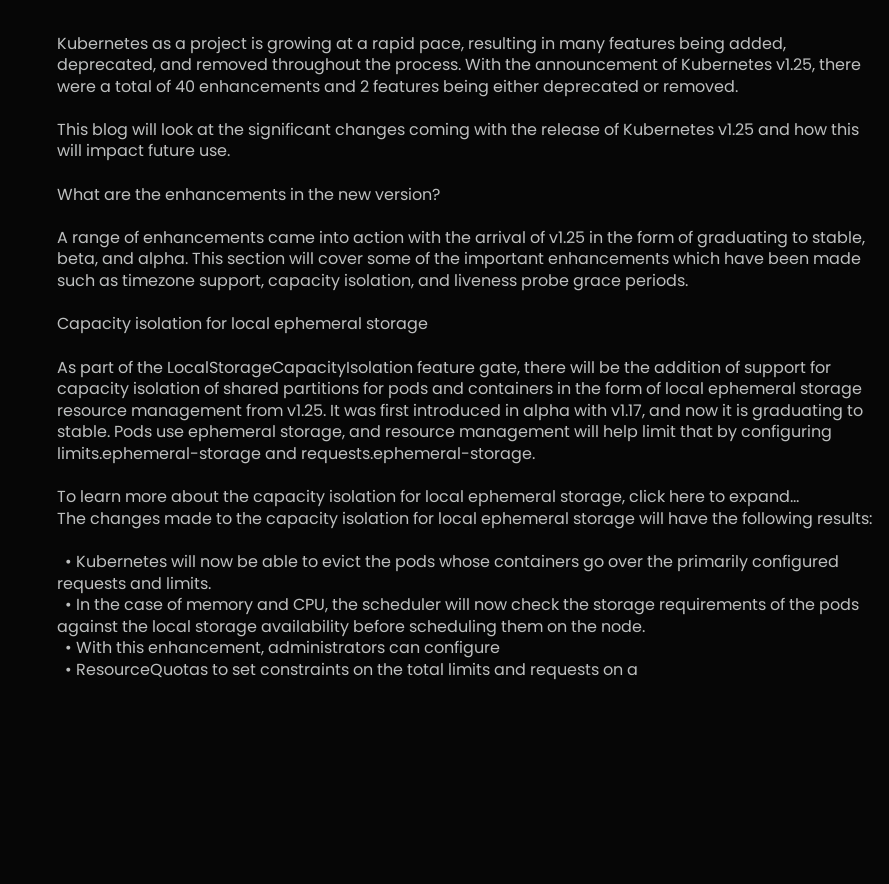Kubernetes as a project is growing at a rapid pace, resulting in many features being added, deprecated, and removed throughout the process. With the announcement of Kubernetes v1.25, there were a total of 40 enhancements and 2 features being either deprecated or removed.

This blog will look at the significant changes coming with the release of Kubernetes v1.25 and how this will impact future use.

What are the enhancements in the new version?

A range of enhancements came into action with the arrival of v1.25 in the form of graduating to stable, beta, and alpha. This section will cover some of the important enhancements which have been made such as timezone support, capacity isolation, and liveness probe grace periods.

Capacity isolation for local ephemeral storage

As part of the LocalStorageCapacityIsolation feature gate, there will be the addition of support for capacity isolation of shared partitions for pods and containers in the form of local ephemeral storage resource management from v1.25. It was first introduced in alpha with v1.17, and now it is graduating to stable. Pods use ephemeral storage, and resource management will help limit that by configuring limits.ephemeral-storage and requests.ephemeral-storage.

To learn more about the capacity isolation for local ephemeral storage, click here to expand...
The changes made to the capacity isolation for local ephemeral storage will have the following results:

  • Kubernetes will now be able to evict the pods whose containers go over the primarily configured requests and limits.
  • In the case of memory and CPU, the scheduler will now check the storage requirements of the pods against the local storage availability before scheduling them on the node.
  • With this enhancement, administrators can configure
  • ResourceQuotas to set constraints on the total limits and requests on a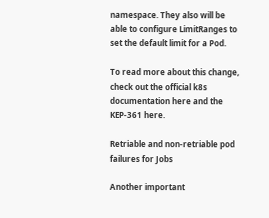namespace. They also will be able to configure LimitRanges to set the default limit for a Pod.

To read more about this change, check out the official k8s documentation here and the KEP-361 here.

Retriable and non-retriable pod failures for Jobs

Another important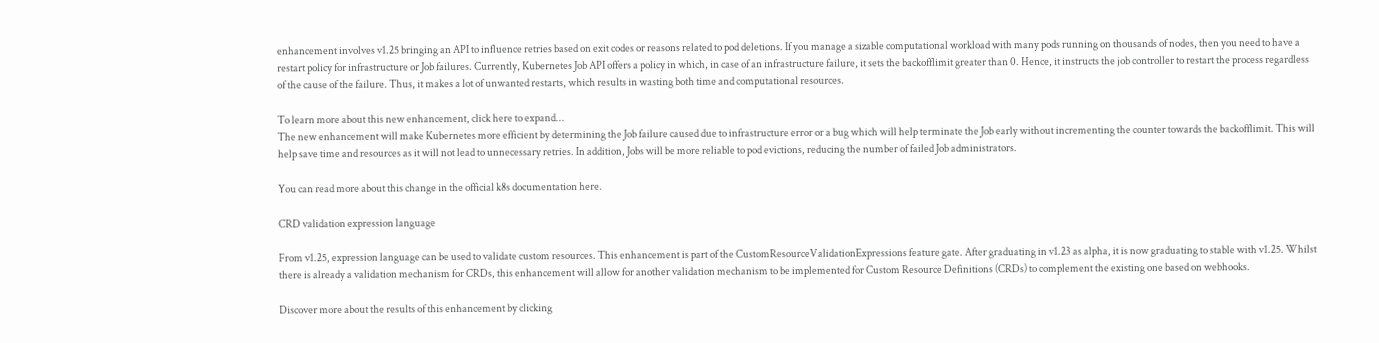enhancement involves v1.25 bringing an API to influence retries based on exit codes or reasons related to pod deletions. If you manage a sizable computational workload with many pods running on thousands of nodes, then you need to have a restart policy for infrastructure or Job failures. Currently, Kubernetes Job API offers a policy in which, in case of an infrastructure failure, it sets the backofflimit greater than 0. Hence, it instructs the job controller to restart the process regardless of the cause of the failure. Thus, it makes a lot of unwanted restarts, which results in wasting both time and computational resources.

To learn more about this new enhancement, click here to expand...
The new enhancement will make Kubernetes more efficient by determining the Job failure caused due to infrastructure error or a bug which will help terminate the Job early without incrementing the counter towards the backofflimit. This will help save time and resources as it will not lead to unnecessary retries. In addition, Jobs will be more reliable to pod evictions, reducing the number of failed Job administrators.

You can read more about this change in the official k8s documentation here.

CRD validation expression language

From v1.25, expression language can be used to validate custom resources. This enhancement is part of the CustomResourceValidationExpressions feature gate. After graduating in v1.23 as alpha, it is now graduating to stable with v1.25. Whilst there is already a validation mechanism for CRDs, this enhancement will allow for another validation mechanism to be implemented for Custom Resource Definitions (CRDs) to complement the existing one based on webhooks.

Discover more about the results of this enhancement by clicking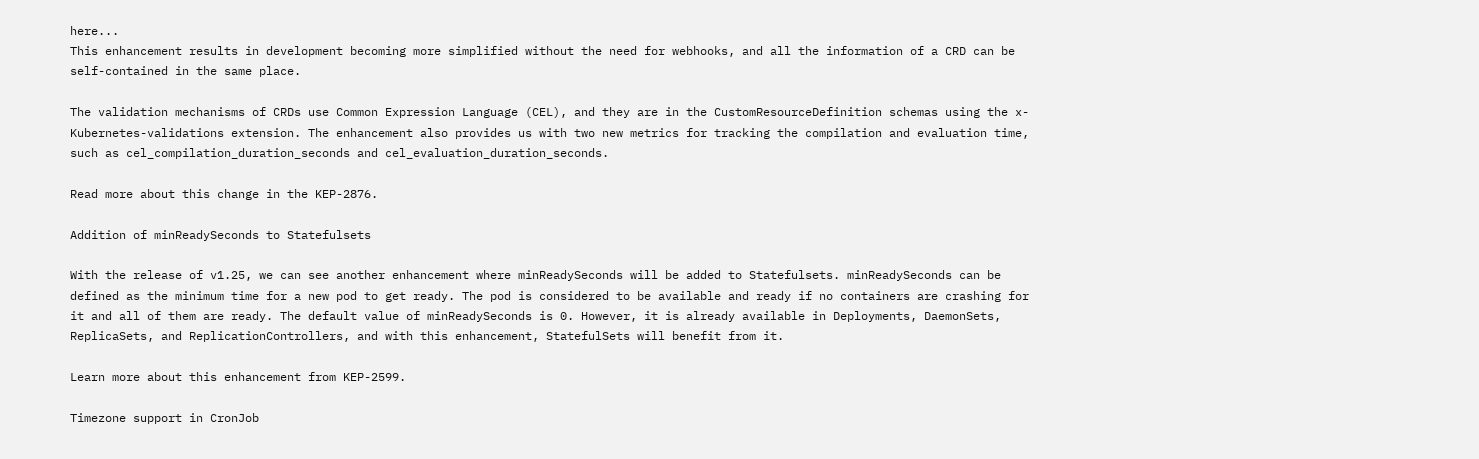here...
This enhancement results in development becoming more simplified without the need for webhooks, and all the information of a CRD can be self-contained in the same place.

The validation mechanisms of CRDs use Common Expression Language (CEL), and they are in the CustomResourceDefinition schemas using the x-Kubernetes-validations extension. The enhancement also provides us with two new metrics for tracking the compilation and evaluation time, such as cel_compilation_duration_seconds and cel_evaluation_duration_seconds.

Read more about this change in the KEP-2876.

Addition of minReadySeconds to Statefulsets

With the release of v1.25, we can see another enhancement where minReadySeconds will be added to Statefulsets. minReadySeconds can be defined as the minimum time for a new pod to get ready. The pod is considered to be available and ready if no containers are crashing for it and all of them are ready. The default value of minReadySeconds is 0. However, it is already available in Deployments, DaemonSets, ReplicaSets, and ReplicationControllers, and with this enhancement, StatefulSets will benefit from it.

Learn more about this enhancement from KEP-2599.

Timezone support in CronJob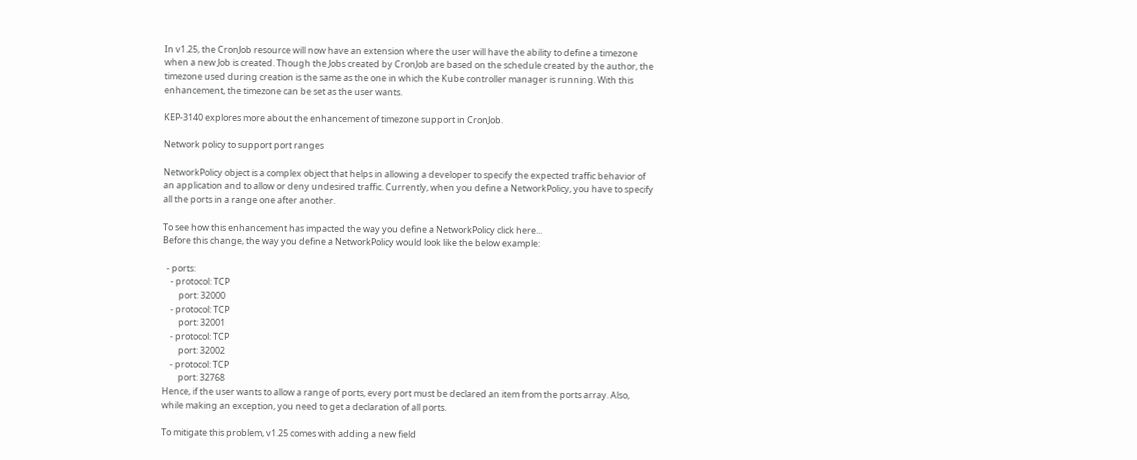In v1.25, the CronJob resource will now have an extension where the user will have the ability to define a timezone when a new Job is created. Though the Jobs created by CronJob are based on the schedule created by the author, the timezone used during creation is the same as the one in which the Kube controller manager is running. With this enhancement, the timezone can be set as the user wants.

KEP-3140 explores more about the enhancement of timezone support in CronJob.

Network policy to support port ranges

NetworkPolicy object is a complex object that helps in allowing a developer to specify the expected traffic behavior of an application and to allow or deny undesired traffic. Currently, when you define a NetworkPolicy, you have to specify all the ports in a range one after another.

To see how this enhancement has impacted the way you define a NetworkPolicy click here...
Before this change, the way you define a NetworkPolicy would look like the below example:

  - ports:
    - protocol: TCP
        port: 32000
    - protocol: TCP
        port: 32001
    - protocol: TCP
        port: 32002
    - protocol: TCP
        port: 32768
Hence, if the user wants to allow a range of ports, every port must be declared an item from the ports array. Also, while making an exception, you need to get a declaration of all ports.

To mitigate this problem, v1.25 comes with adding a new field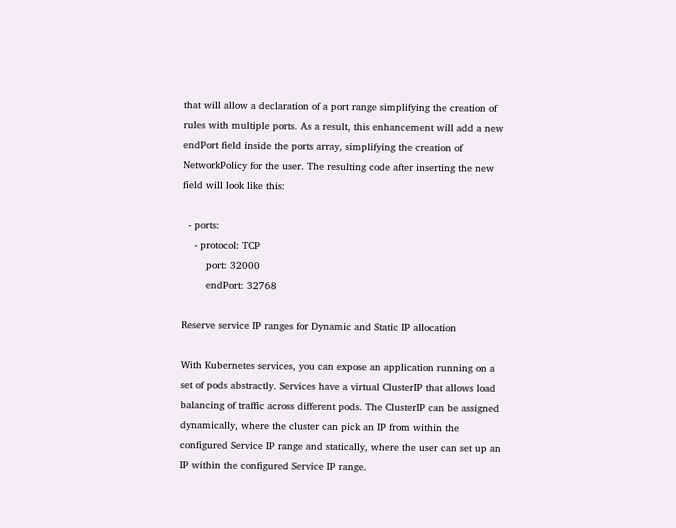that will allow a declaration of a port range simplifying the creation of rules with multiple ports. As a result, this enhancement will add a new endPort field inside the ports array, simplifying the creation of NetworkPolicy for the user. The resulting code after inserting the new field will look like this:

  - ports:
    - protocol: TCP
        port: 32000
        endPort: 32768

Reserve service IP ranges for Dynamic and Static IP allocation

With Kubernetes services, you can expose an application running on a set of pods abstractly. Services have a virtual ClusterIP that allows load balancing of traffic across different pods. The ClusterIP can be assigned dynamically, where the cluster can pick an IP from within the configured Service IP range and statically, where the user can set up an IP within the configured Service IP range.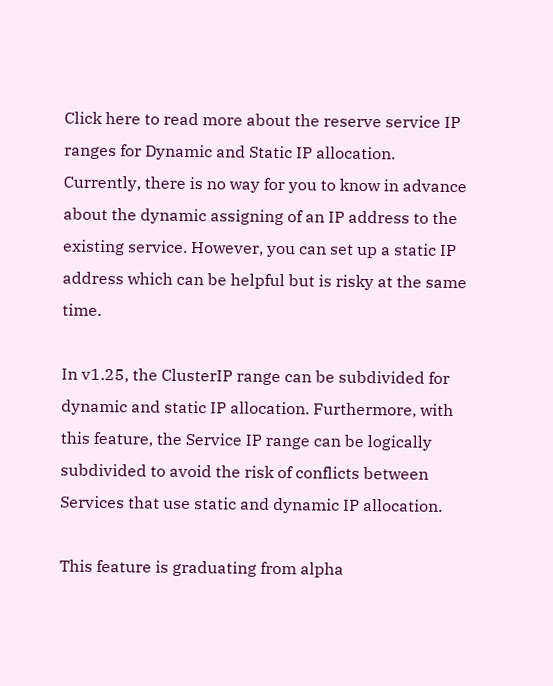Click here to read more about the reserve service IP ranges for Dynamic and Static IP allocation.
Currently, there is no way for you to know in advance about the dynamic assigning of an IP address to the existing service. However, you can set up a static IP address which can be helpful but is risky at the same time.

In v1.25, the ClusterIP range can be subdivided for dynamic and static IP allocation. Furthermore, with this feature, the Service IP range can be logically subdivided to avoid the risk of conflicts between Services that use static and dynamic IP allocation.

This feature is graduating from alpha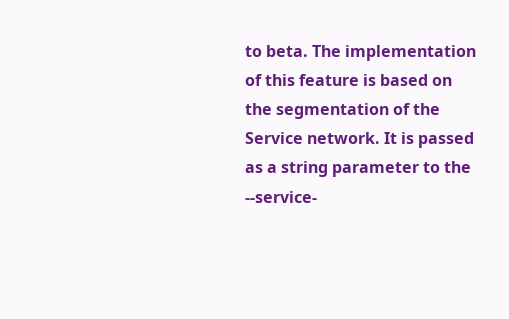to beta. The implementation of this feature is based on the segmentation of the Service network. It is passed as a string parameter to the --service-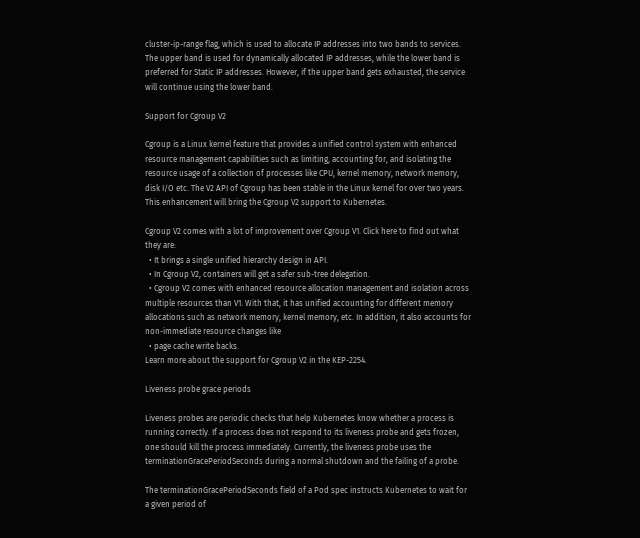cluster-ip-range flag, which is used to allocate IP addresses into two bands to services. The upper band is used for dynamically allocated IP addresses, while the lower band is preferred for Static IP addresses. However, if the upper band gets exhausted, the service will continue using the lower band.

Support for Cgroup V2

Cgroup is a Linux kernel feature that provides a unified control system with enhanced resource management capabilities such as limiting, accounting for, and isolating the resource usage of a collection of processes like CPU, kernel memory, network memory, disk I/O etc. The V2 API of Cgroup has been stable in the Linux kernel for over two years. This enhancement will bring the Cgroup V2 support to Kubernetes.

Cgroup V2 comes with a lot of improvement over Cgroup V1. Click here to find out what they are:
  • It brings a single unified hierarchy design in API.
  • In Cgroup V2, containers will get a safer sub-tree delegation.
  • Cgroup V2 comes with enhanced resource allocation management and isolation across multiple resources than V1. With that, it has unified accounting for different memory allocations such as network memory, kernel memory, etc. In addition, it also accounts for non-immediate resource changes like
  • page cache write backs.
Learn more about the support for Cgroup V2 in the KEP-2254.

Liveness probe grace periods

Liveness probes are periodic checks that help Kubernetes know whether a process is running correctly. If a process does not respond to its liveness probe and gets frozen, one should kill the process immediately. Currently, the liveness probe uses the terminationGracePeriodSeconds during a normal shutdown and the failing of a probe.

The terminationGracePeriodSeconds field of a Pod spec instructs Kubernetes to wait for a given period of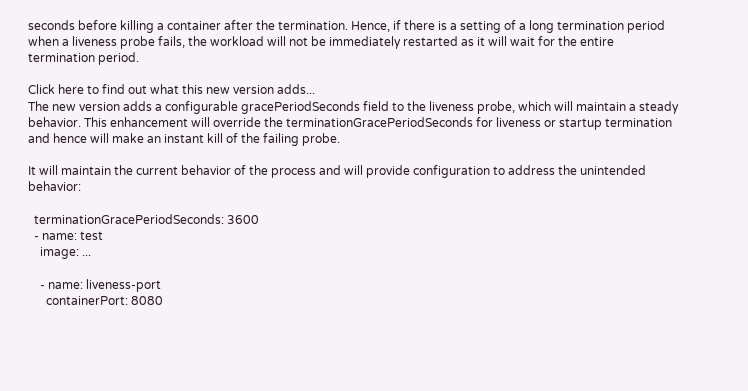seconds before killing a container after the termination. Hence, if there is a setting of a long termination period when a liveness probe fails, the workload will not be immediately restarted as it will wait for the entire termination period.

Click here to find out what this new version adds...
The new version adds a configurable gracePeriodSeconds field to the liveness probe, which will maintain a steady behavior. This enhancement will override the terminationGracePeriodSeconds for liveness or startup termination and hence will make an instant kill of the failing probe.

It will maintain the current behavior of the process and will provide configuration to address the unintended behavior:

  terminationGracePeriodSeconds: 3600
  - name: test
    image: ...

    - name: liveness-port
      containerPort: 8080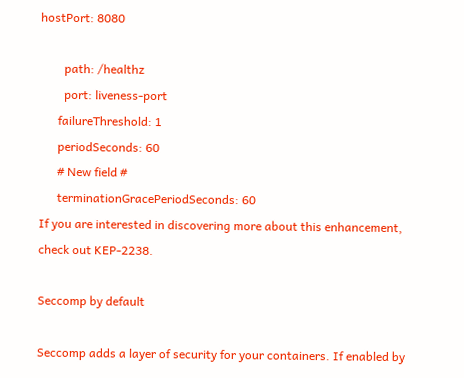hostPort: 8080

        path: /healthz
        port: liveness-port
      failureThreshold: 1
      periodSeconds: 60
      # New field #
      terminationGracePeriodSeconds: 60
If you are interested in discovering more about this enhancement, check out KEP-2238.

Seccomp by default

Seccomp adds a layer of security for your containers. If enabled by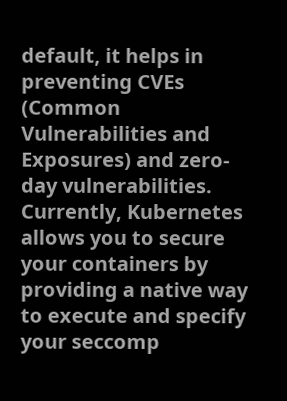default, it helps in preventing CVEs (Common Vulnerabilities and Exposures) and zero-day vulnerabilities. Currently, Kubernetes allows you to secure your containers by providing a native way to execute and specify your seccomp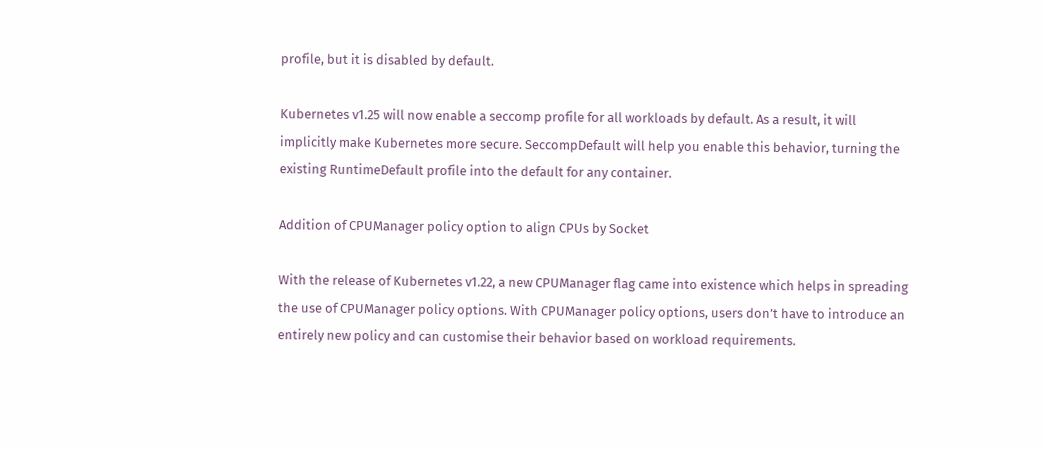profile, but it is disabled by default.

Kubernetes v1.25 will now enable a seccomp profile for all workloads by default. As a result, it will implicitly make Kubernetes more secure. SeccompDefault will help you enable this behavior, turning the existing RuntimeDefault profile into the default for any container.

Addition of CPUManager policy option to align CPUs by Socket

With the release of Kubernetes v1.22, a new CPUManager flag came into existence which helps in spreading the use of CPUManager policy options. With CPUManager policy options, users don’t have to introduce an entirely new policy and can customise their behavior based on workload requirements.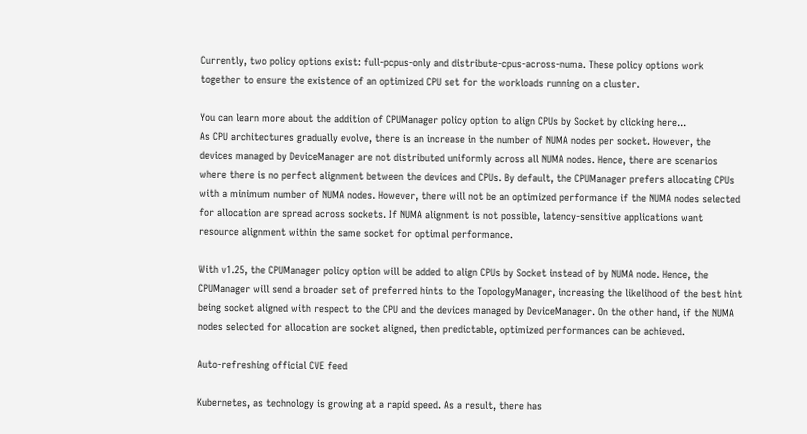Currently, two policy options exist: full-pcpus-only and distribute-cpus-across-numa. These policy options work together to ensure the existence of an optimized CPU set for the workloads running on a cluster.

You can learn more about the addition of CPUManager policy option to align CPUs by Socket by clicking here...
As CPU architectures gradually evolve, there is an increase in the number of NUMA nodes per socket. However, the devices managed by DeviceManager are not distributed uniformly across all NUMA nodes. Hence, there are scenarios where there is no perfect alignment between the devices and CPUs. By default, the CPUManager prefers allocating CPUs with a minimum number of NUMA nodes. However, there will not be an optimized performance if the NUMA nodes selected for allocation are spread across sockets. If NUMA alignment is not possible, latency-sensitive applications want resource alignment within the same socket for optimal performance.

With v1.25, the CPUManager policy option will be added to align CPUs by Socket instead of by NUMA node. Hence, the CPUManager will send a broader set of preferred hints to the TopologyManager, increasing the likelihood of the best hint being socket aligned with respect to the CPU and the devices managed by DeviceManager. On the other hand, if the NUMA nodes selected for allocation are socket aligned, then predictable, optimized performances can be achieved.

Auto-refreshing official CVE feed

Kubernetes, as technology is growing at a rapid speed. As a result, there has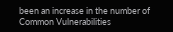been an increase in the number of Common Vulnerabilities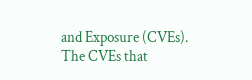and Exposure (CVEs). The CVEs that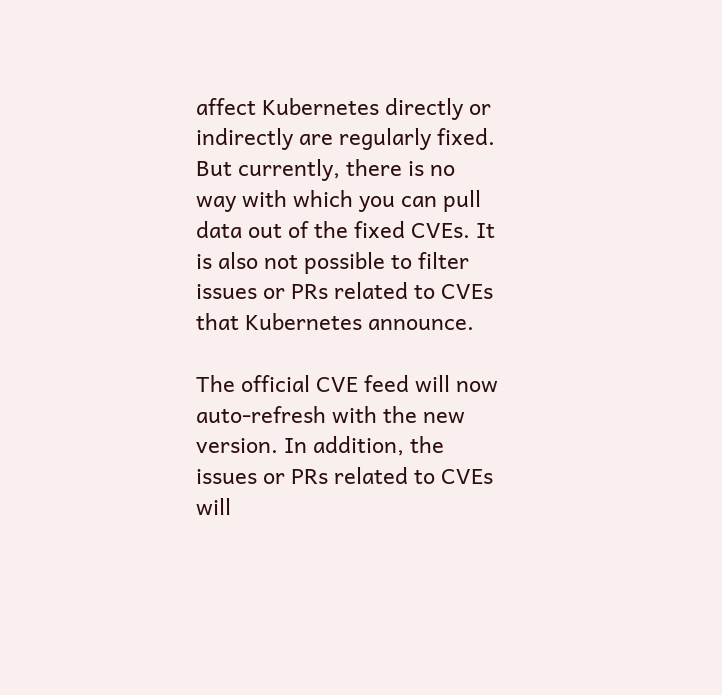affect Kubernetes directly or indirectly are regularly fixed. But currently, there is no way with which you can pull data out of the fixed CVEs. It is also not possible to filter issues or PRs related to CVEs that Kubernetes announce.

The official CVE feed will now auto-refresh with the new version. In addition, the issues or PRs related to CVEs will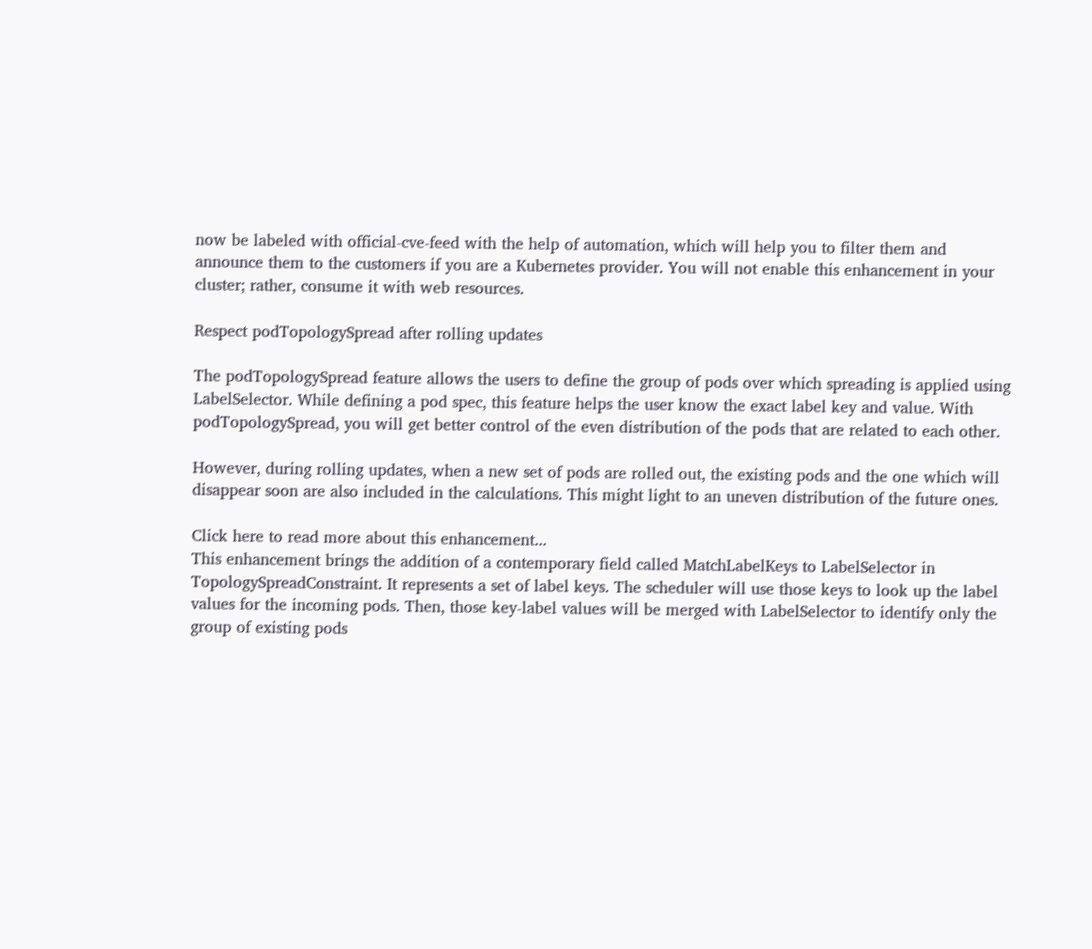now be labeled with official-cve-feed with the help of automation, which will help you to filter them and announce them to the customers if you are a Kubernetes provider. You will not enable this enhancement in your cluster; rather, consume it with web resources.

Respect podTopologySpread after rolling updates

The podTopologySpread feature allows the users to define the group of pods over which spreading is applied using LabelSelector. While defining a pod spec, this feature helps the user know the exact label key and value. With podTopologySpread, you will get better control of the even distribution of the pods that are related to each other.

However, during rolling updates, when a new set of pods are rolled out, the existing pods and the one which will disappear soon are also included in the calculations. This might light to an uneven distribution of the future ones.

Click here to read more about this enhancement...
This enhancement brings the addition of a contemporary field called MatchLabelKeys to LabelSelector in TopologySpreadConstraint. It represents a set of label keys. The scheduler will use those keys to look up the label values for the incoming pods. Then, those key-label values will be merged with LabelSelector to identify only the group of existing pods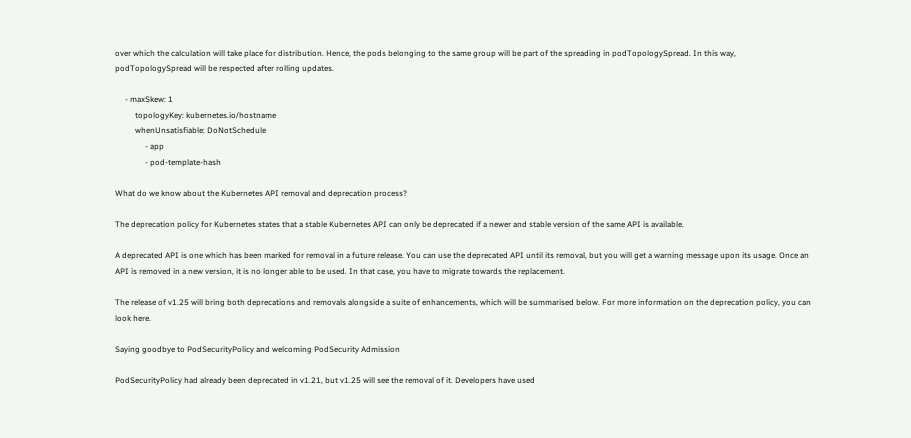over which the calculation will take place for distribution. Hence, the pods belonging to the same group will be part of the spreading in podTopologySpread. In this way, podTopologySpread will be respected after rolling updates.

     - maxSkew: 1
          topologyKey: kubernetes.io/hostname
          whenUnsatisfiable: DoNotSchedule
               - app
               - pod-template-hash

What do we know about the Kubernetes API removal and deprecation process?

The deprecation policy for Kubernetes states that a stable Kubernetes API can only be deprecated if a newer and stable version of the same API is available.

A deprecated API is one which has been marked for removal in a future release. You can use the deprecated API until its removal, but you will get a warning message upon its usage. Once an API is removed in a new version, it is no longer able to be used. In that case, you have to migrate towards the replacement.

The release of v1.25 will bring both deprecations and removals alongside a suite of enhancements, which will be summarised below. For more information on the deprecation policy, you can look here.

Saying goodbye to PodSecurityPolicy and welcoming PodSecurity Admission

PodSecurityPolicy had already been deprecated in v1.21, but v1.25 will see the removal of it. Developers have used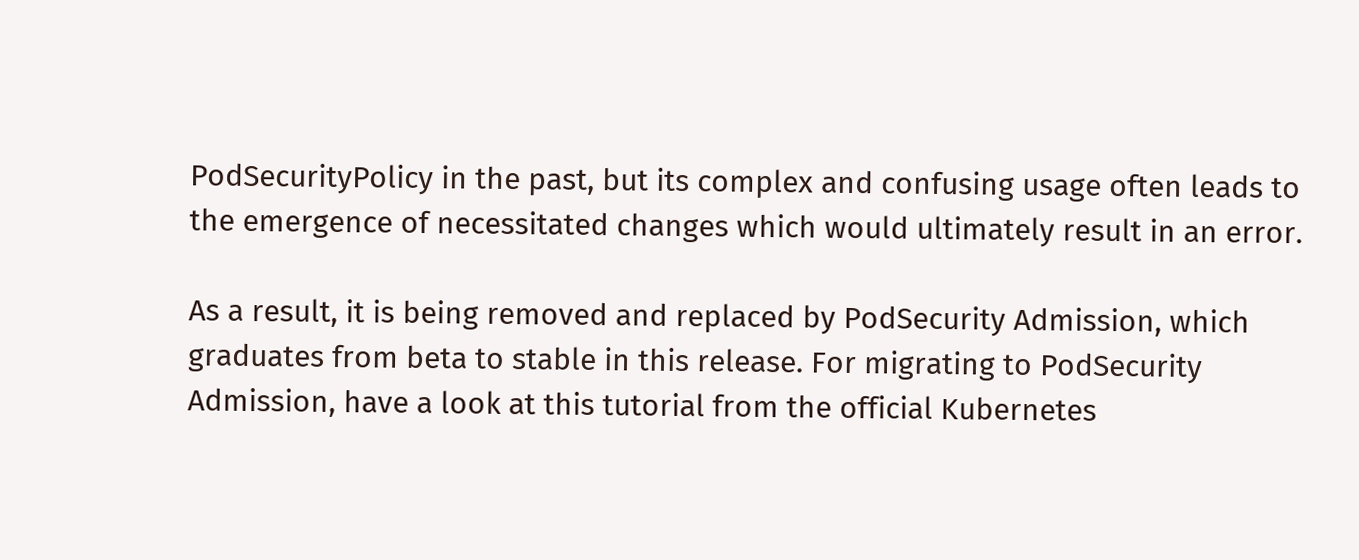PodSecurityPolicy in the past, but its complex and confusing usage often leads to the emergence of necessitated changes which would ultimately result in an error.

As a result, it is being removed and replaced by PodSecurity Admission, which graduates from beta to stable in this release. For migrating to PodSecurity Admission, have a look at this tutorial from the official Kubernetes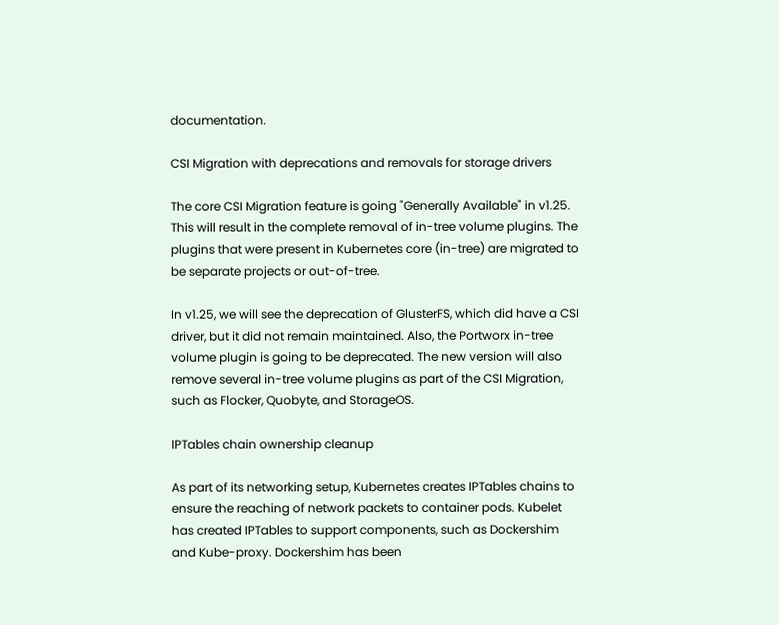documentation.

CSI Migration with deprecations and removals for storage drivers

The core CSI Migration feature is going "Generally Available" in v1.25. This will result in the complete removal of in-tree volume plugins. The plugins that were present in Kubernetes core (in-tree) are migrated to be separate projects or out-of-tree.

In v1.25, we will see the deprecation of GlusterFS, which did have a CSI driver, but it did not remain maintained. Also, the Portworx in-tree volume plugin is going to be deprecated. The new version will also remove several in-tree volume plugins as part of the CSI Migration, such as Flocker, Quobyte, and StorageOS.

IPTables chain ownership cleanup

As part of its networking setup, Kubernetes creates IPTables chains to ensure the reaching of network packets to container pods. Kubelet has created IPTables to support components, such as Dockershim and Kube-proxy. Dockershim has been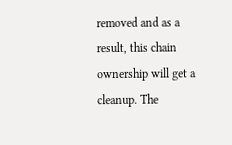removed and as a result, this chain ownership will get a cleanup. The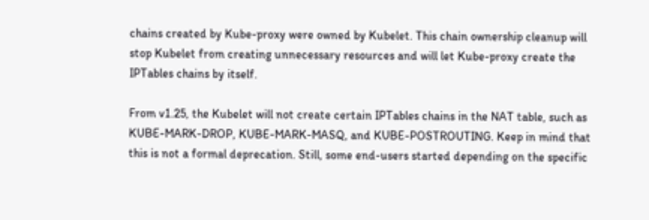chains created by Kube-proxy were owned by Kubelet. This chain ownership cleanup will stop Kubelet from creating unnecessary resources and will let Kube-proxy create the IPTables chains by itself.

From v1.25, the Kubelet will not create certain IPTables chains in the NAT table, such as KUBE-MARK-DROP, KUBE-MARK-MASQ, and KUBE-POSTROUTING. Keep in mind that this is not a formal deprecation. Still, some end-users started depending on the specific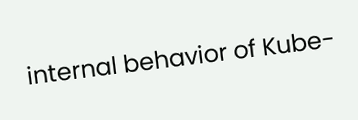internal behavior of Kube-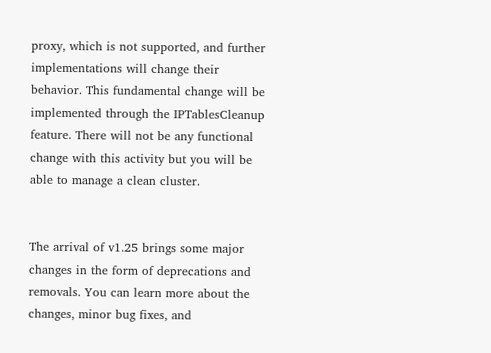proxy, which is not supported, and further implementations will change their behavior. This fundamental change will be implemented through the IPTablesCleanup feature. There will not be any functional change with this activity but you will be able to manage a clean cluster.


The arrival of v1.25 brings some major changes in the form of deprecations and removals. You can learn more about the changes, minor bug fixes, and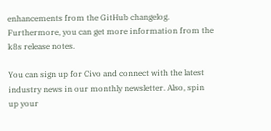enhancements from the GitHub changelog. Furthermore, you can get more information from the k8s release notes.

You can sign up for Civo and connect with the latest industry news in our monthly newsletter. Also, spin up your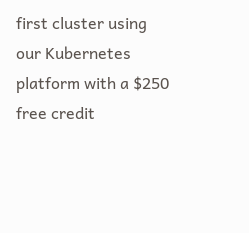first cluster using our Kubernetes platform with a $250 free credit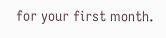for your first month.